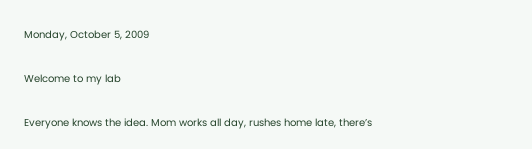Monday, October 5, 2009

Welcome to my lab

Everyone knows the idea. Mom works all day, rushes home late, there’s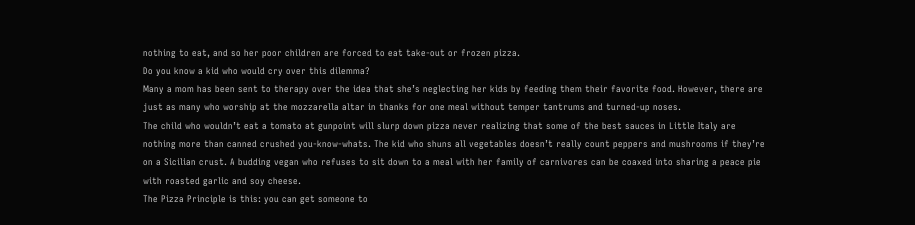nothing to eat, and so her poor children are forced to eat take-out or frozen pizza.
Do you know a kid who would cry over this dilemma?
Many a mom has been sent to therapy over the idea that she’s neglecting her kids by feeding them their favorite food. However, there are just as many who worship at the mozzarella altar in thanks for one meal without temper tantrums and turned-up noses.
The child who wouldn’t eat a tomato at gunpoint will slurp down pizza never realizing that some of the best sauces in Little Italy are nothing more than canned crushed you-know-whats. The kid who shuns all vegetables doesn’t really count peppers and mushrooms if they’re on a Sicilian crust. A budding vegan who refuses to sit down to a meal with her family of carnivores can be coaxed into sharing a peace pie with roasted garlic and soy cheese.
The Pizza Principle is this: you can get someone to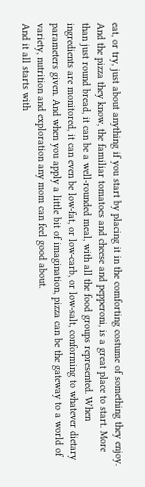eat, or try, just about anything if you start by placing it in the comforting costume of something they enjoy. And the pizza they know, the familiar tomatoes and cheese and pepperoni, is a great place to start. More than just round bread, it can be a well-rounded meal, with all the food groups represented. When ingredients are monitored, it can even be low-fat, or low-carb, or low-salt, conforming to whatever dietary parameters given. And when you apply a little bit of imagination, pizza can be the gateway to a world of variety, nutrition and exploration any mom can feel good about.
And it all starts with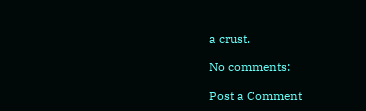a crust.

No comments:

Post a Comment